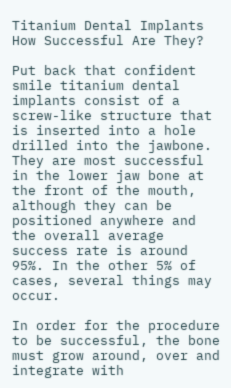Titanium Dental Implants How Successful Are They?

Put back that confident smile titanium dental implants consist of a screw-like structure that is inserted into a hole drilled into the jawbone. They are most successful in the lower jaw bone at the front of the mouth, although they can be positioned anywhere and the overall average success rate is around 95%. In the other 5% of cases, several things may occur.

In order for the procedure to be successful, the bone must grow around, over and integrate with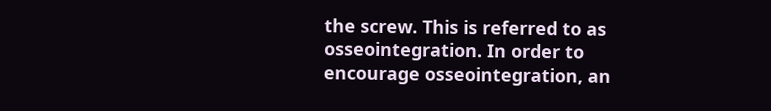the screw. This is referred to as osseointegration. In order to encourage osseointegration, an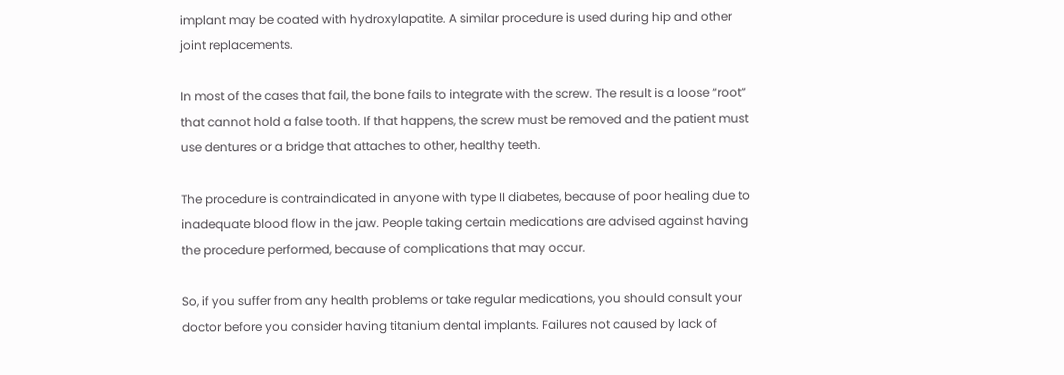implant may be coated with hydroxylapatite. A similar procedure is used during hip and other joint replacements.

In most of the cases that fail, the bone fails to integrate with the screw. The result is a loose “root” that cannot hold a false tooth. If that happens, the screw must be removed and the patient must use dentures or a bridge that attaches to other, healthy teeth.

The procedure is contraindicated in anyone with type II diabetes, because of poor healing due to inadequate blood flow in the jaw. People taking certain medications are advised against having the procedure performed, because of complications that may occur.

So, if you suffer from any health problems or take regular medications, you should consult your doctor before you consider having titanium dental implants. Failures not caused by lack of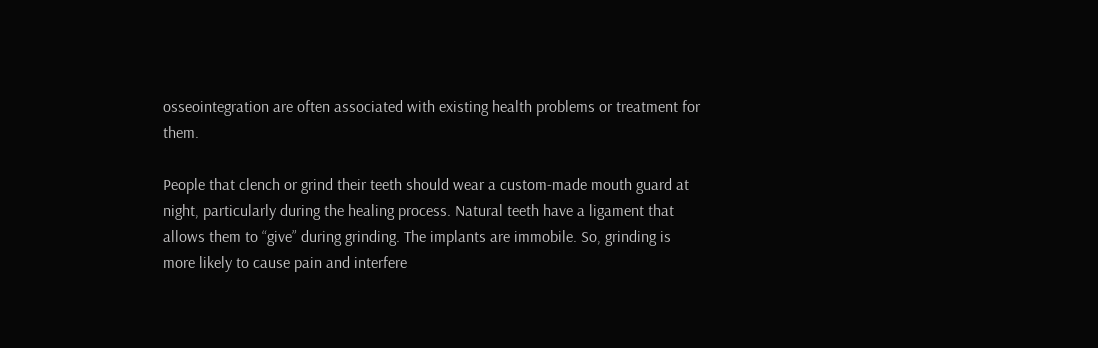osseointegration are often associated with existing health problems or treatment for them.

People that clench or grind their teeth should wear a custom-made mouth guard at night, particularly during the healing process. Natural teeth have a ligament that allows them to “give” during grinding. The implants are immobile. So, grinding is more likely to cause pain and interfere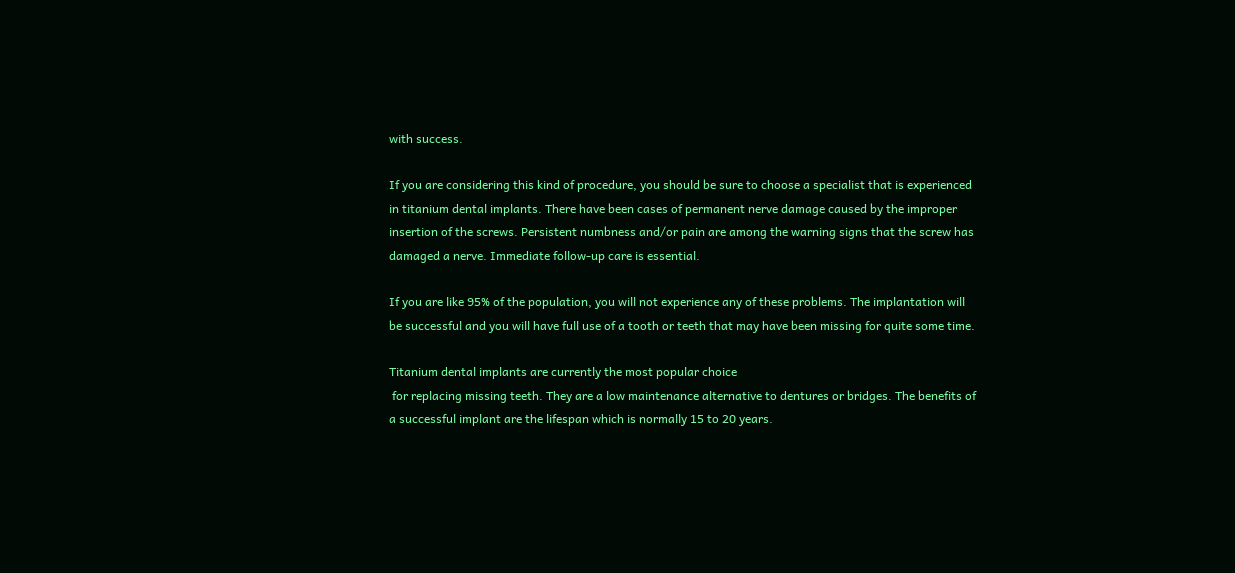with success.

If you are considering this kind of procedure, you should be sure to choose a specialist that is experienced in titanium dental implants. There have been cases of permanent nerve damage caused by the improper insertion of the screws. Persistent numbness and/or pain are among the warning signs that the screw has damaged a nerve. Immediate follow-up care is essential.

If you are like 95% of the population, you will not experience any of these problems. The implantation will be successful and you will have full use of a tooth or teeth that may have been missing for quite some time.

Titanium dental implants are currently the most popular choice
 for replacing missing teeth. They are a low maintenance alternative to dentures or bridges. The benefits of a successful implant are the lifespan which is normally 15 to 20 years.